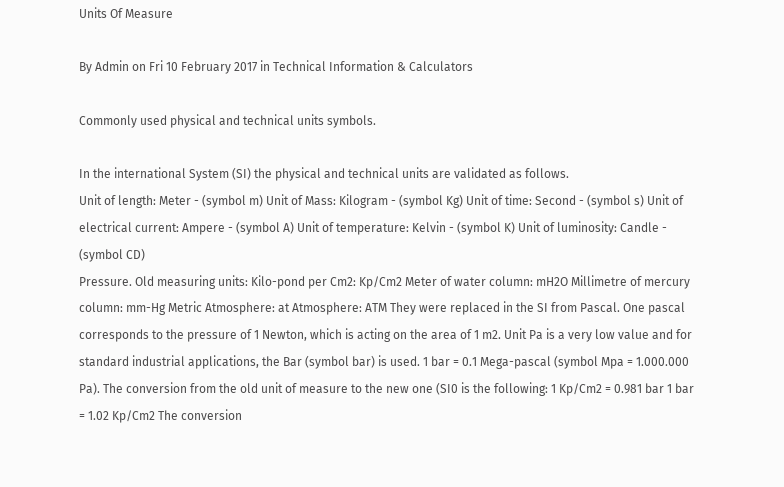Units Of Measure

By Admin on Fri 10 February 2017 in Technical Information & Calculators

Commonly used physical and technical units symbols.

In the international System (SI) the physical and technical units are validated as follows.
Unit of length: Meter - (symbol m) Unit of Mass: Kilogram - (symbol Kg) Unit of time: Second - (symbol s) Unit of electrical current: Ampere - (symbol A) Unit of temperature: Kelvin - (symbol K) Unit of luminosity: Candle - (symbol CD)
Pressure. Old measuring units: Kilo-pond per Cm2: Kp/Cm2 Meter of water column: mH2O Millimetre of mercury column: mm-Hg Metric Atmosphere: at Atmosphere: ATM They were replaced in the SI from Pascal. One pascal corresponds to the pressure of 1 Newton, which is acting on the area of 1 m2. Unit Pa is a very low value and for standard industrial applications, the Bar (symbol bar) is used. 1 bar = 0.1 Mega-pascal (symbol Mpa = 1.000.000 Pa). The conversion from the old unit of measure to the new one (SI0 is the following: 1 Kp/Cm2 = 0.981 bar 1 bar = 1.02 Kp/Cm2 The conversion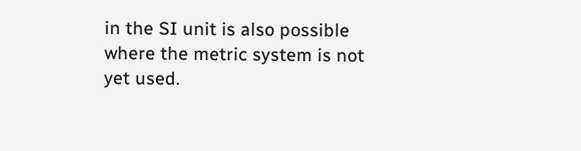in the SI unit is also possible where the metric system is not yet used.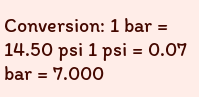Conversion: 1 bar = 14.50 psi 1 psi = 0.07 bar = 7.000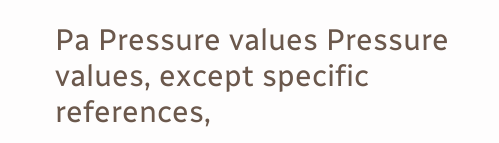Pa Pressure values Pressure values, except specific references,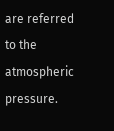are referred to the atmospheric pressure.